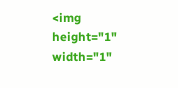<img height="1" width="1"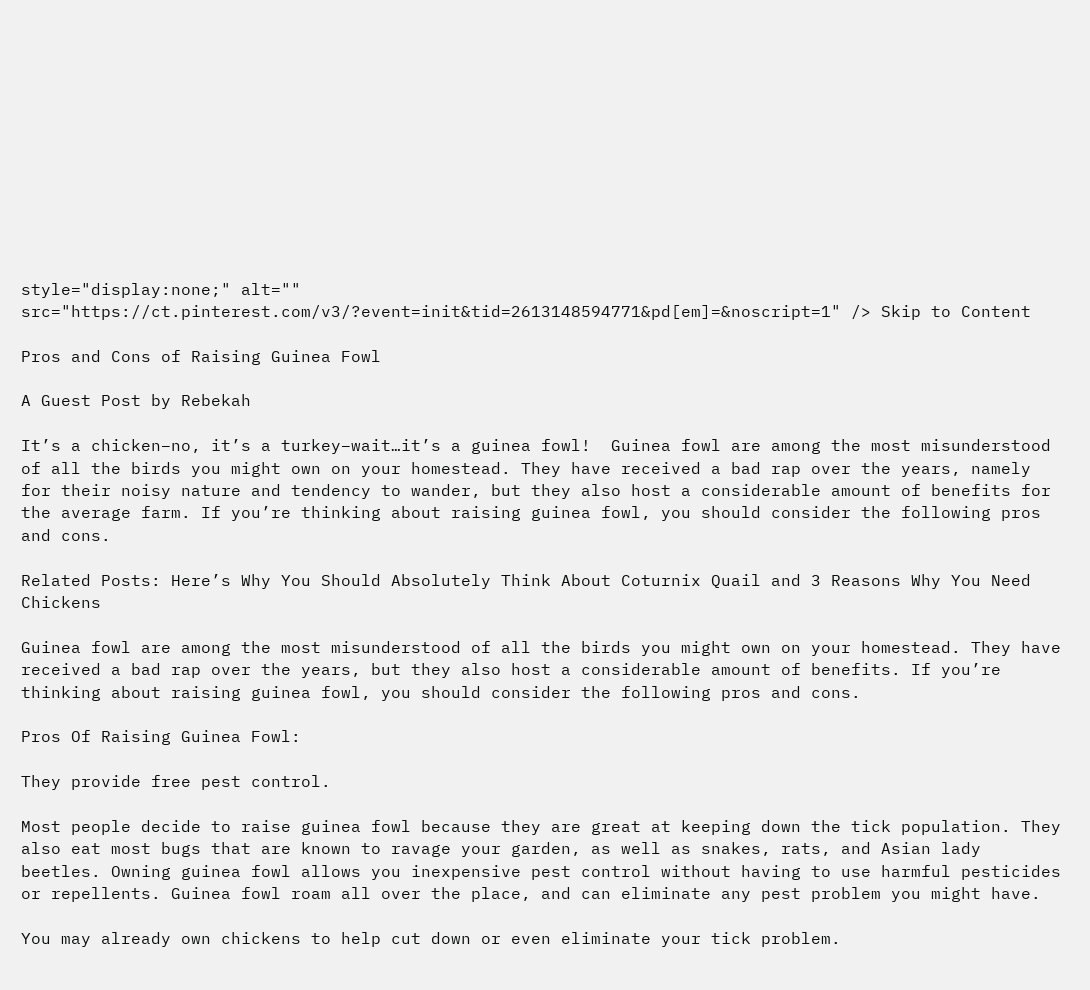style="display:none;" alt="" src="https://ct.pinterest.com/v3/?event=init&tid=2613148594771&pd[em]=&noscript=1" /> Skip to Content

Pros and Cons of Raising Guinea Fowl

A Guest Post by Rebekah

It’s a chicken–no, it’s a turkey–wait…it’s a guinea fowl!  Guinea fowl are among the most misunderstood of all the birds you might own on your homestead. They have received a bad rap over the years, namely for their noisy nature and tendency to wander, but they also host a considerable amount of benefits for the average farm. If you’re thinking about raising guinea fowl, you should consider the following pros and cons.

Related Posts: Here’s Why You Should Absolutely Think About Coturnix Quail and 3 Reasons Why You Need Chickens

Guinea fowl are among the most misunderstood of all the birds you might own on your homestead. They have received a bad rap over the years, but they also host a considerable amount of benefits. If you’re thinking about raising guinea fowl, you should consider the following pros and cons.

Pros Of Raising Guinea Fowl:

They provide free pest control.

Most people decide to raise guinea fowl because they are great at keeping down the tick population. They also eat most bugs that are known to ravage your garden, as well as snakes, rats, and Asian lady beetles. Owning guinea fowl allows you inexpensive pest control without having to use harmful pesticides or repellents. Guinea fowl roam all over the place, and can eliminate any pest problem you might have.

You may already own chickens to help cut down or even eliminate your tick problem.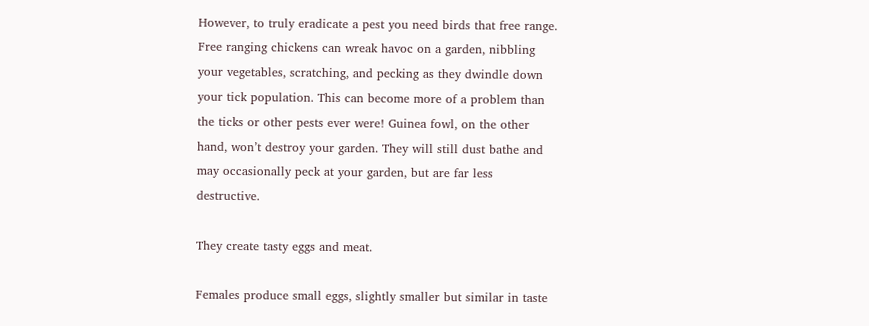However, to truly eradicate a pest you need birds that free range. Free ranging chickens can wreak havoc on a garden, nibbling your vegetables, scratching, and pecking as they dwindle down your tick population. This can become more of a problem than the ticks or other pests ever were! Guinea fowl, on the other hand, won’t destroy your garden. They will still dust bathe and may occasionally peck at your garden, but are far less destructive.

They create tasty eggs and meat.

Females produce small eggs, slightly smaller but similar in taste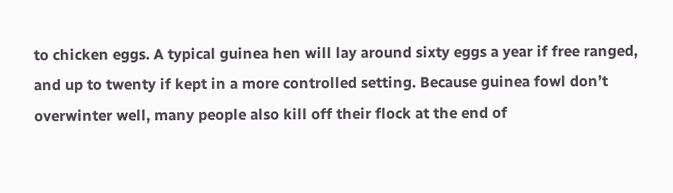to chicken eggs. A typical guinea hen will lay around sixty eggs a year if free ranged, and up to twenty if kept in a more controlled setting. Because guinea fowl don’t overwinter well, many people also kill off their flock at the end of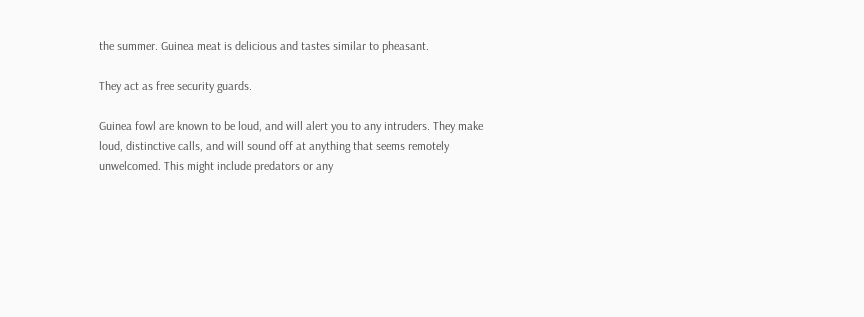the summer. Guinea meat is delicious and tastes similar to pheasant.

They act as free security guards.

Guinea fowl are known to be loud, and will alert you to any intruders. They make loud, distinctive calls, and will sound off at anything that seems remotely unwelcomed. This might include predators or any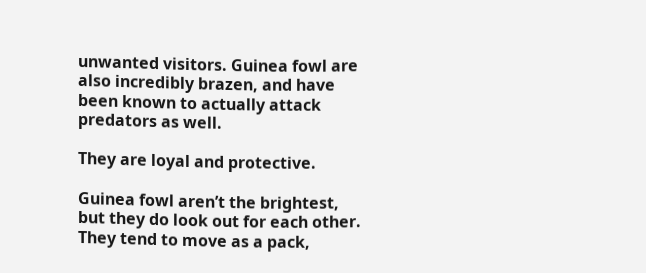unwanted visitors. Guinea fowl are also incredibly brazen, and have been known to actually attack predators as well.

They are loyal and protective.

Guinea fowl aren’t the brightest, but they do look out for each other. They tend to move as a pack,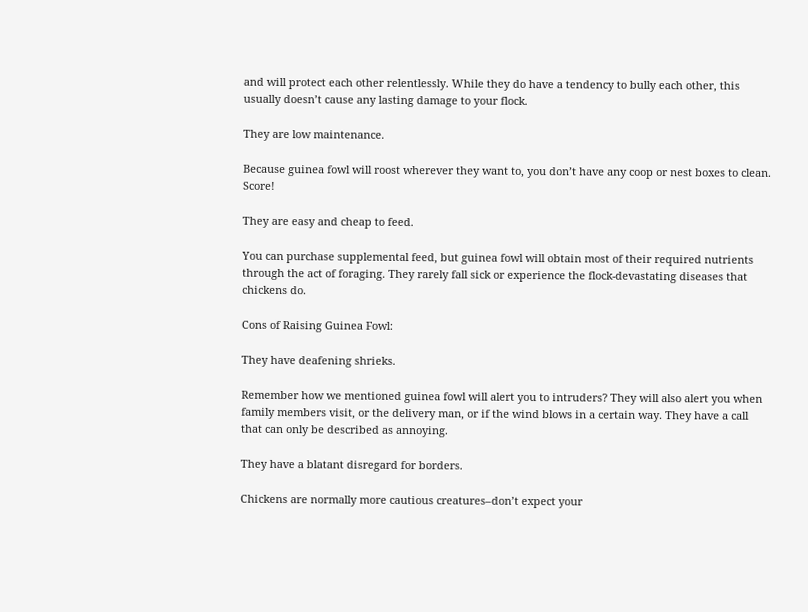and will protect each other relentlessly. While they do have a tendency to bully each other, this usually doesn’t cause any lasting damage to your flock.

They are low maintenance.

Because guinea fowl will roost wherever they want to, you don’t have any coop or nest boxes to clean. Score!

They are easy and cheap to feed.

You can purchase supplemental feed, but guinea fowl will obtain most of their required nutrients through the act of foraging. They rarely fall sick or experience the flock-devastating diseases that chickens do.

Cons of Raising Guinea Fowl:

They have deafening shrieks.

Remember how we mentioned guinea fowl will alert you to intruders? They will also alert you when family members visit, or the delivery man, or if the wind blows in a certain way. They have a call that can only be described as annoying.

They have a blatant disregard for borders.

Chickens are normally more cautious creatures–don’t expect your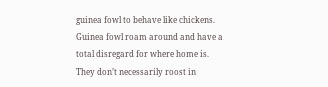guinea fowl to behave like chickens. Guinea fowl roam around and have a total disregard for where home is. They don’t necessarily roost in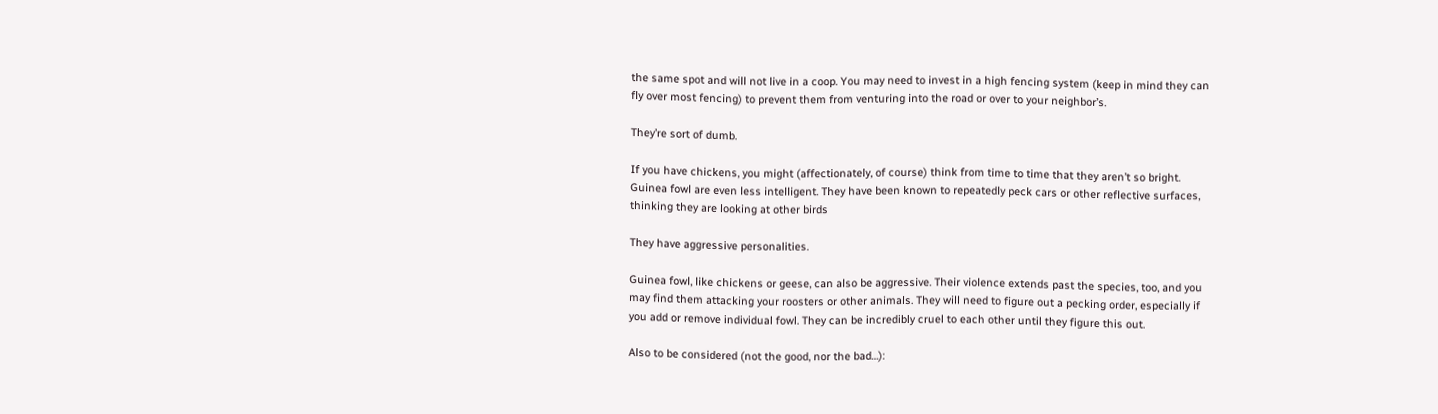the same spot and will not live in a coop. You may need to invest in a high fencing system (keep in mind they can fly over most fencing) to prevent them from venturing into the road or over to your neighbor’s.

They’re sort of dumb.

If you have chickens, you might (affectionately, of course) think from time to time that they aren’t so bright. Guinea fowl are even less intelligent. They have been known to repeatedly peck cars or other reflective surfaces, thinking they are looking at other birds

They have aggressive personalities.

Guinea fowl, like chickens or geese, can also be aggressive. Their violence extends past the species, too, and you may find them attacking your roosters or other animals. They will need to figure out a pecking order, especially if you add or remove individual fowl. They can be incredibly cruel to each other until they figure this out.

Also to be considered (not the good, nor the bad…):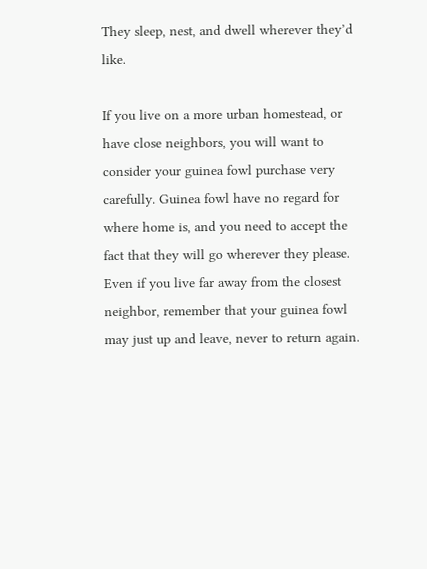They sleep, nest, and dwell wherever they’d like.

If you live on a more urban homestead, or have close neighbors, you will want to consider your guinea fowl purchase very carefully. Guinea fowl have no regard for where home is, and you need to accept the fact that they will go wherever they please. Even if you live far away from the closest neighbor, remember that your guinea fowl may just up and leave, never to return again.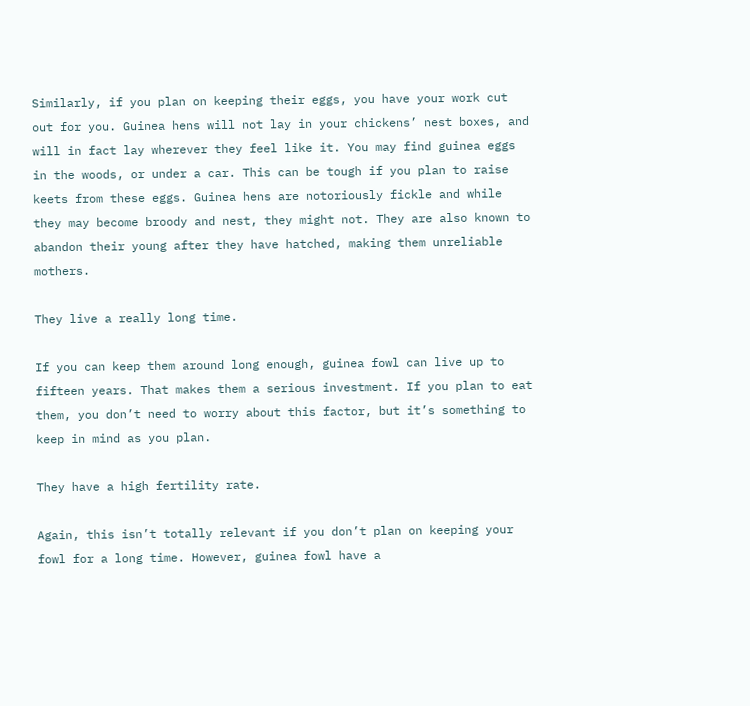Similarly, if you plan on keeping their eggs, you have your work cut out for you. Guinea hens will not lay in your chickens’ nest boxes, and will in fact lay wherever they feel like it. You may find guinea eggs in the woods, or under a car. This can be tough if you plan to raise keets from these eggs. Guinea hens are notoriously fickle and while they may become broody and nest, they might not. They are also known to abandon their young after they have hatched, making them unreliable mothers.

They live a really long time.

If you can keep them around long enough, guinea fowl can live up to fifteen years. That makes them a serious investment. If you plan to eat them, you don’t need to worry about this factor, but it’s something to keep in mind as you plan.

They have a high fertility rate.

Again, this isn’t totally relevant if you don’t plan on keeping your fowl for a long time. However, guinea fowl have a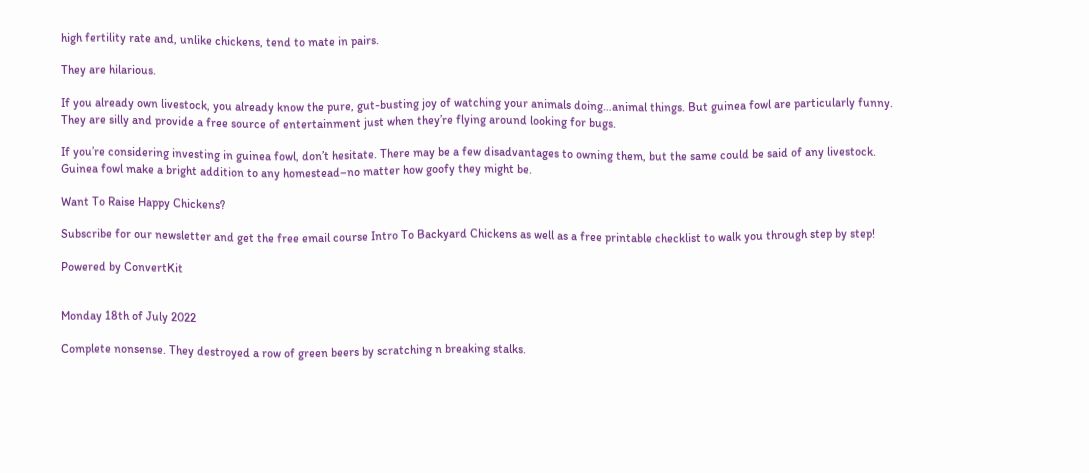high fertility rate and, unlike chickens, tend to mate in pairs.

They are hilarious.

If you already own livestock, you already know the pure, gut-busting joy of watching your animals doing…animal things. But guinea fowl are particularly funny. They are silly and provide a free source of entertainment just when they’re flying around looking for bugs.

If you’re considering investing in guinea fowl, don’t hesitate. There may be a few disadvantages to owning them, but the same could be said of any livestock. Guinea fowl make a bright addition to any homestead–no matter how goofy they might be.

Want To Raise Happy Chickens?

Subscribe for our newsletter and get the free email course Intro To Backyard Chickens as well as a free printable checklist to walk you through step by step!

Powered by ConvertKit


Monday 18th of July 2022

Complete nonsense. They destroyed a row of green beers by scratching n breaking stalks.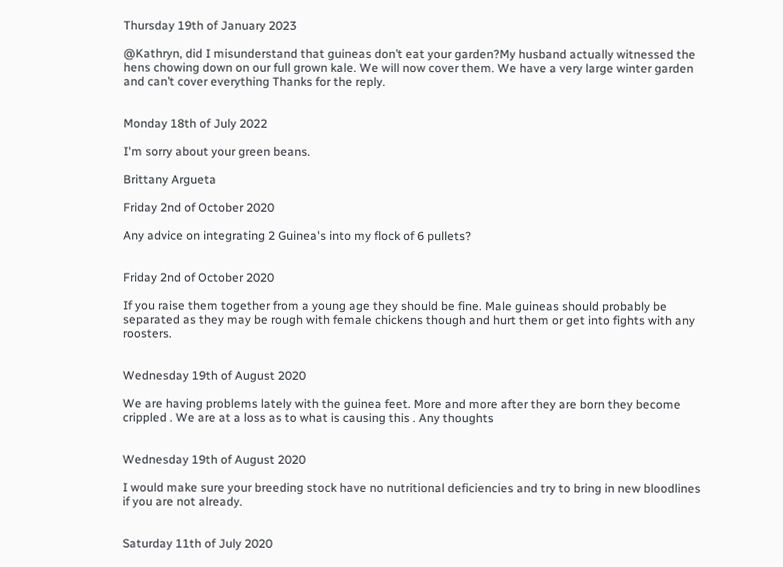Thursday 19th of January 2023

@Kathryn, did I misunderstand that guineas don’t eat your garden?My husband actually witnessed the hens chowing down on our full grown kale. We will now cover them. We have a very large winter garden and can’t cover everything Thanks for the reply.


Monday 18th of July 2022

I'm sorry about your green beans.

Brittany Argueta

Friday 2nd of October 2020

Any advice on integrating 2 Guinea's into my flock of 6 pullets?


Friday 2nd of October 2020

If you raise them together from a young age they should be fine. Male guineas should probably be separated as they may be rough with female chickens though and hurt them or get into fights with any roosters.


Wednesday 19th of August 2020

We are having problems lately with the guinea feet. More and more after they are born they become crippled . We are at a loss as to what is causing this . Any thoughts


Wednesday 19th of August 2020

I would make sure your breeding stock have no nutritional deficiencies and try to bring in new bloodlines if you are not already.


Saturday 11th of July 2020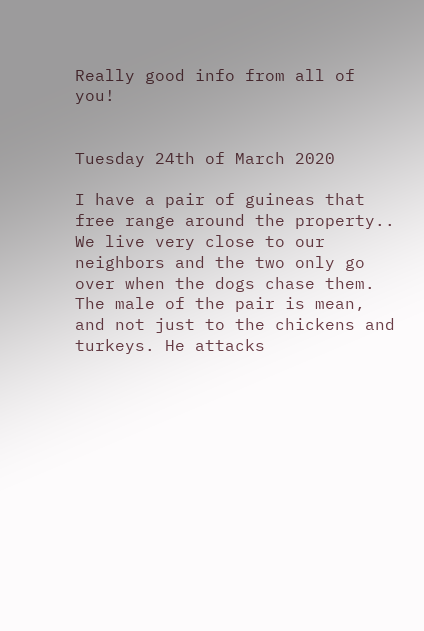Really good info from all of you!


Tuesday 24th of March 2020

I have a pair of guineas that free range around the property.. We live very close to our neighbors and the two only go over when the dogs chase them. The male of the pair is mean, and not just to the chickens and turkeys. He attacks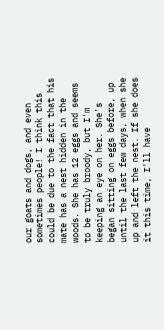our goats and dogs, and even sometimes people! I think this could be due to the fact that his mate has a nest hidden in the woods. She has 12 eggs and seems to be truly broody, but I'm keeping an eye on her. She's began sitting on eggs before, up until the last few days, when she up and left the nest. If she does it this time, I'll have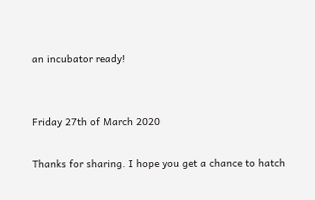an incubator ready!


Friday 27th of March 2020

Thanks for sharing. I hope you get a chance to hatch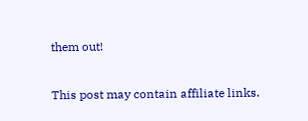them out!

This post may contain affiliate links.